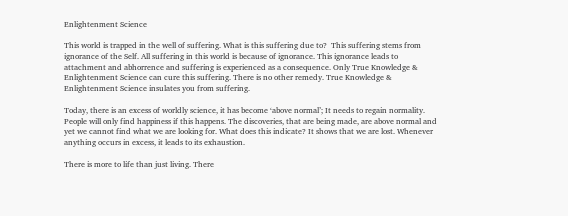Enlightenment Science

This world is trapped in the well of suffering. What is this suffering due to?  This suffering stems from ignorance of the Self. All suffering in this world is because of ignorance. This ignorance leads to attachment and abhorrence and suffering is experienced as a consequence. Only True Knowledge & Enlightenment Science can cure this suffering. There is no other remedy. True Knowledge & Enlightenment Science insulates you from suffering.

Today, there is an excess of worldly science, it has become ‘above normal’; It needs to regain normality. People will only find happiness if this happens. The discoveries, that are being made, are above normal and yet we cannot find what we are looking for. What does this indicate? It shows that we are lost. Whenever anything occurs in excess, it leads to its exhaustion.

There is more to life than just living. There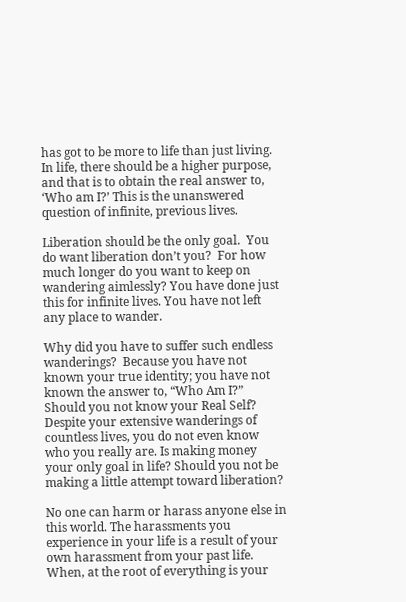has got to be more to life than just living. In life, there should be a higher purpose, and that is to obtain the real answer to, ‘Who am I?’ This is the unanswered question of infinite, previous lives.

Liberation should be the only goal.  You do want liberation don’t you?  For how much longer do you want to keep on wandering aimlessly? You have done just this for infinite lives. You have not left any place to wander.

Why did you have to suffer such endless wanderings?  Because you have not known your true identity; you have not known the answer to, “Who Am I?” Should you not know your Real Self? Despite your extensive wanderings of countless lives, you do not even know who you really are. Is making money your only goal in life? Should you not be making a little attempt toward liberation?

No one can harm or harass anyone else in this world. The harassments you experience in your life is a result of your own harassment from your past life. When, at the root of everything is your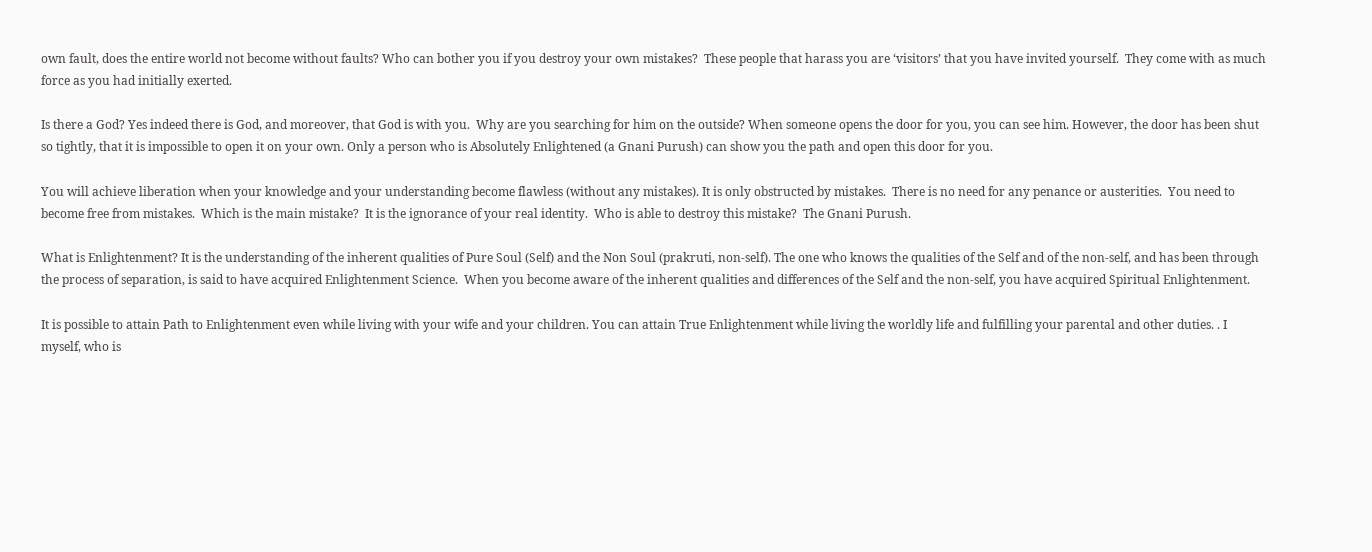own fault, does the entire world not become without faults? Who can bother you if you destroy your own mistakes?  These people that harass you are ‘visitors’ that you have invited yourself.  They come with as much force as you had initially exerted.

Is there a God? Yes indeed there is God, and moreover, that God is with you.  Why are you searching for him on the outside? When someone opens the door for you, you can see him. However, the door has been shut so tightly, that it is impossible to open it on your own. Only a person who is Absolutely Enlightened (a Gnani Purush) can show you the path and open this door for you.

You will achieve liberation when your knowledge and your understanding become flawless (without any mistakes). It is only obstructed by mistakes.  There is no need for any penance or austerities.  You need to become free from mistakes.  Which is the main mistake?  It is the ignorance of your real identity.  Who is able to destroy this mistake?  The Gnani Purush.

What is Enlightenment? It is the understanding of the inherent qualities of Pure Soul (Self) and the Non Soul (prakruti, non-self). The one who knows the qualities of the Self and of the non-self, and has been through the process of separation, is said to have acquired Enlightenment Science.  When you become aware of the inherent qualities and differences of the Self and the non-self, you have acquired Spiritual Enlightenment.

It is possible to attain Path to Enlightenment even while living with your wife and your children. You can attain True Enlightenment while living the worldly life and fulfilling your parental and other duties. . I myself, who is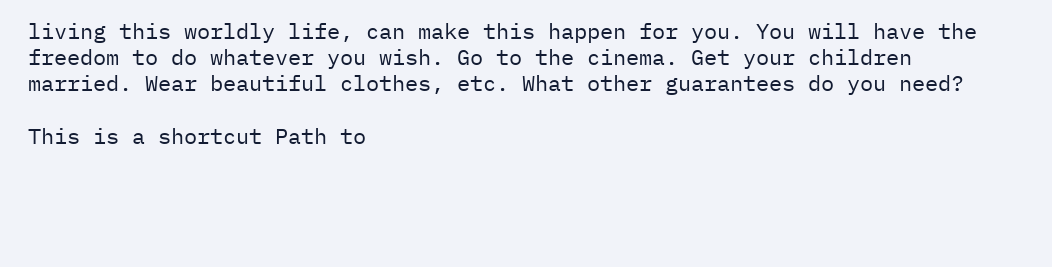living this worldly life, can make this happen for you. You will have the freedom to do whatever you wish. Go to the cinema. Get your children married. Wear beautiful clothes, etc. What other guarantees do you need?

This is a shortcut Path to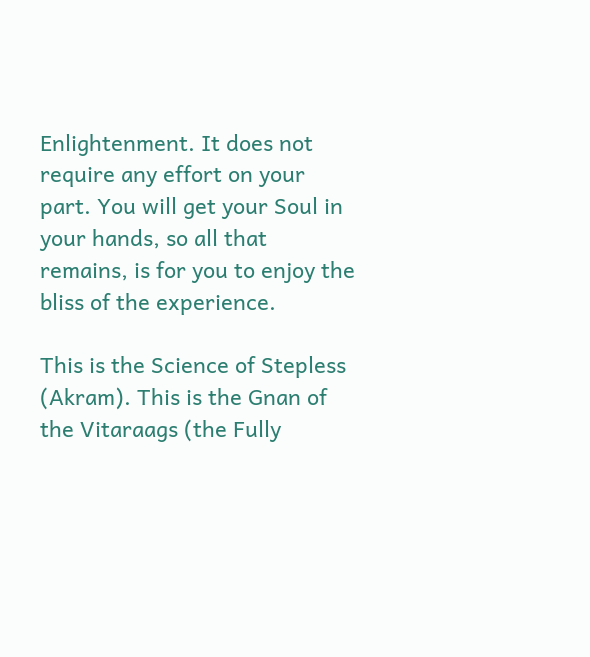Enlightenment. It does not require any effort on your part. You will get your Soul in your hands, so all that remains, is for you to enjoy the bliss of the experience.

This is the Science of Stepless (Akram). This is the Gnan of the Vitaraags (the Fully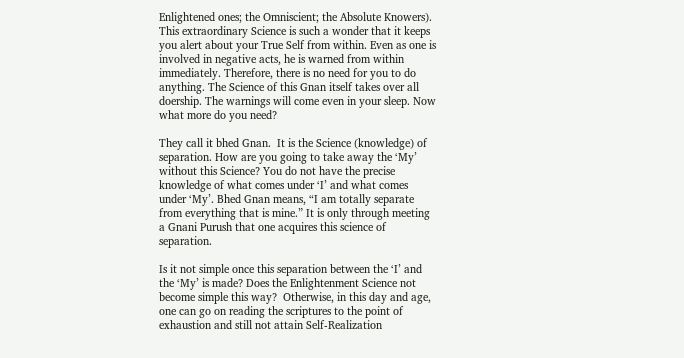Enlightened ones; the Omniscient; the Absolute Knowers). This extraordinary Science is such a wonder that it keeps you alert about your True Self from within. Even as one is involved in negative acts, he is warned from within immediately. Therefore, there is no need for you to do anything. The Science of this Gnan itself takes over all doership. The warnings will come even in your sleep. Now what more do you need?

They call it bhed Gnan.  It is the Science (knowledge) of separation. How are you going to take away the ‘My’ without this Science? You do not have the precise knowledge of what comes under ‘I’ and what comes under ‘My’. Bhed Gnan means, “I am totally separate from everything that is mine.” It is only through meeting a Gnani Purush that one acquires this science of separation.

Is it not simple once this separation between the ‘I’ and the ‘My’ is made? Does the Enlightenment Science not become simple this way?  Otherwise, in this day and age, one can go on reading the scriptures to the point of exhaustion and still not attain Self-Realization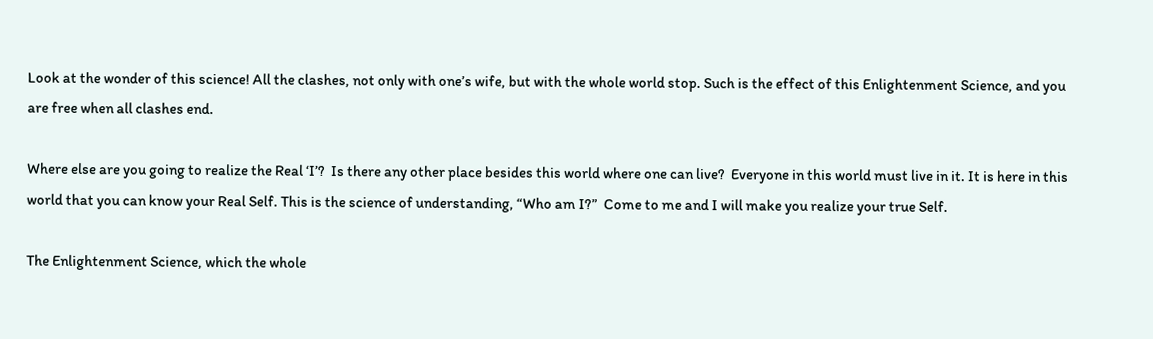Look at the wonder of this science! All the clashes, not only with one’s wife, but with the whole world stop. Such is the effect of this Enlightenment Science, and you are free when all clashes end.

Where else are you going to realize the Real ‘I’?  Is there any other place besides this world where one can live?  Everyone in this world must live in it. It is here in this world that you can know your Real Self. This is the science of understanding, “Who am I?”  Come to me and I will make you realize your true Self.

The Enlightenment Science, which the whole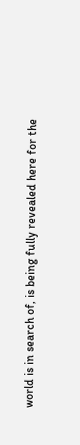world is in search of, is being fully revealed here for the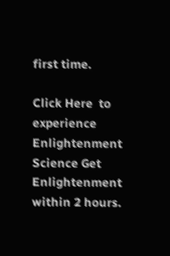first time.

Click Here  to experience Enlightenment Science Get Enlightenment within 2 hours.